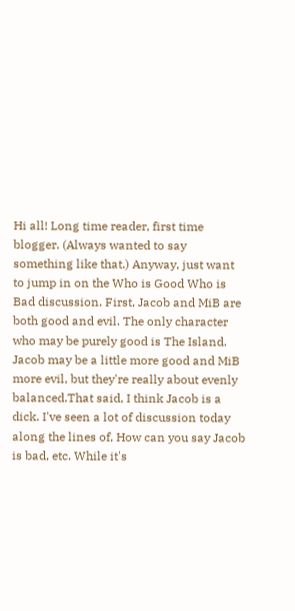Hi all! Long time reader, first time blogger. (Always wanted to say something like that.) Anyway, just want to jump in on the Who is Good Who is Bad discussion. First, Jacob and MiB are both good and evil. The only character who may be purely good is The Island. Jacob may be a little more good and MiB more evil, but they're really about evenly balanced.That said, I think Jacob is a dick. I've seen a lot of discussion today along the lines of, How can you say Jacob is bad, etc. While it's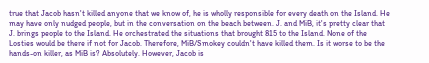true that Jacob hasn't killed anyone that we know of, he is wholly responsible for every death on the Island. He may have only nudged people, but in the conversation on the beach between. J. and MiB, it's pretty clear that J. brings people to the Island. He orchestrated the situations that brought 815 to the Island. None of the Losties would be there if not for Jacob. Therefore, MiB/Smokey couldn't have killed them. Is it worse to be the hands-on killer, as MiB is? Absolutely. However, Jacob is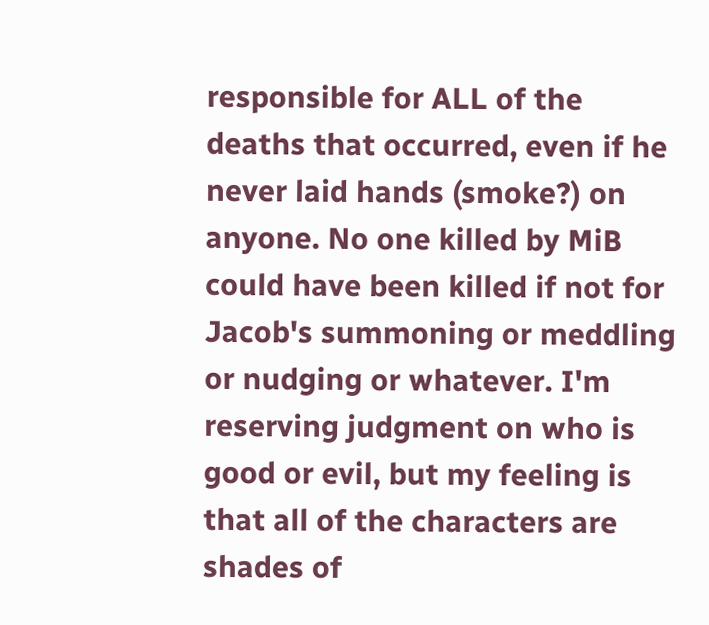responsible for ALL of the deaths that occurred, even if he never laid hands (smoke?) on anyone. No one killed by MiB could have been killed if not for Jacob's summoning or meddling or nudging or whatever. I'm reserving judgment on who is good or evil, but my feeling is that all of the characters are shades of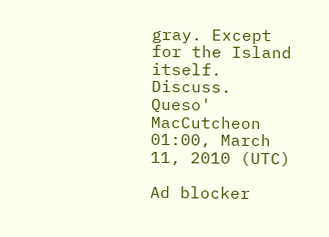gray. Except for the Island itself. Discuss. Queso' MacCutcheon 01:00, March 11, 2010 (UTC)

Ad blocker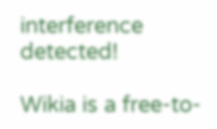interference detected!

Wikia is a free-to-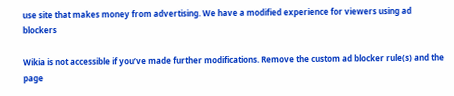use site that makes money from advertising. We have a modified experience for viewers using ad blockers

Wikia is not accessible if you’ve made further modifications. Remove the custom ad blocker rule(s) and the page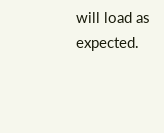will load as expected.